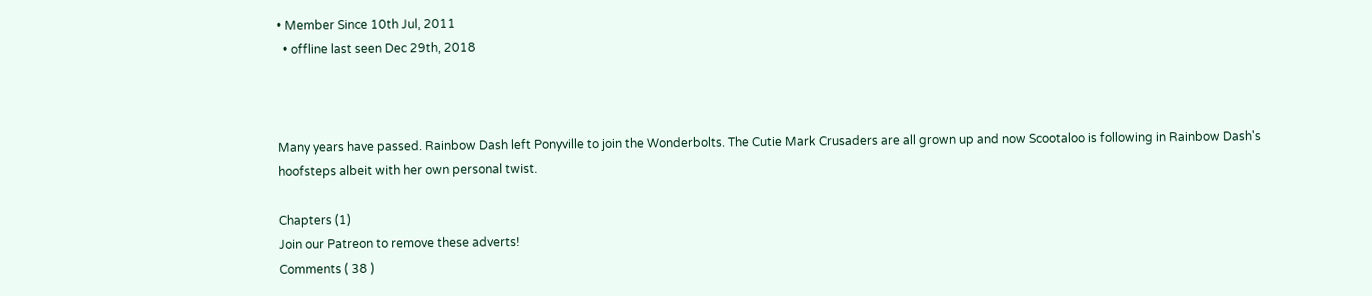• Member Since 10th Jul, 2011
  • offline last seen Dec 29th, 2018



Many years have passed. Rainbow Dash left Ponyville to join the Wonderbolts. The Cutie Mark Crusaders are all grown up and now Scootaloo is following in Rainbow Dash's hoofsteps albeit with her own personal twist.

Chapters (1)
Join our Patreon to remove these adverts!
Comments ( 38 )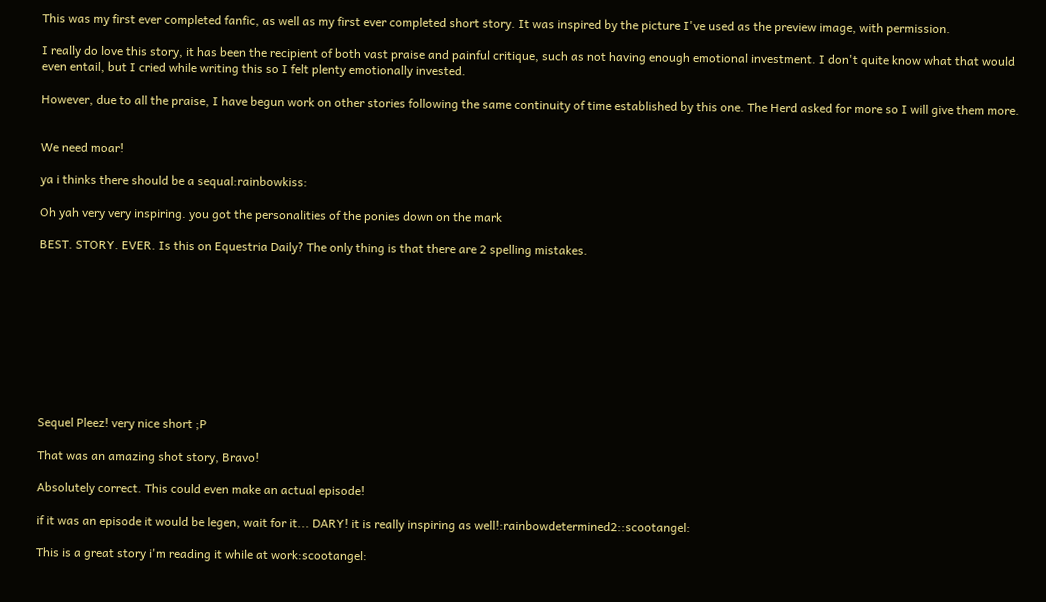This was my first ever completed fanfic, as well as my first ever completed short story. It was inspired by the picture I've used as the preview image, with permission.

I really do love this story, it has been the recipient of both vast praise and painful critique, such as not having enough emotional investment. I don't quite know what that would even entail, but I cried while writing this so I felt plenty emotionally invested.

However, due to all the praise, I have begun work on other stories following the same continuity of time established by this one. The Herd asked for more so I will give them more.


We need moar!

ya i thinks there should be a sequal:rainbowkiss:

Oh yah very very inspiring. you got the personalities of the ponies down on the mark

BEST. STORY. EVER. Is this on Equestria Daily? The only thing is that there are 2 spelling mistakes.










Sequel Pleez! very nice short ;P

That was an amazing shot story, Bravo!

Absolutely correct. This could even make an actual episode!

if it was an episode it would be legen, wait for it... DARY! it is really inspiring as well!:rainbowdetermined2::scootangel:

This is a great story i'm reading it while at work:scootangel: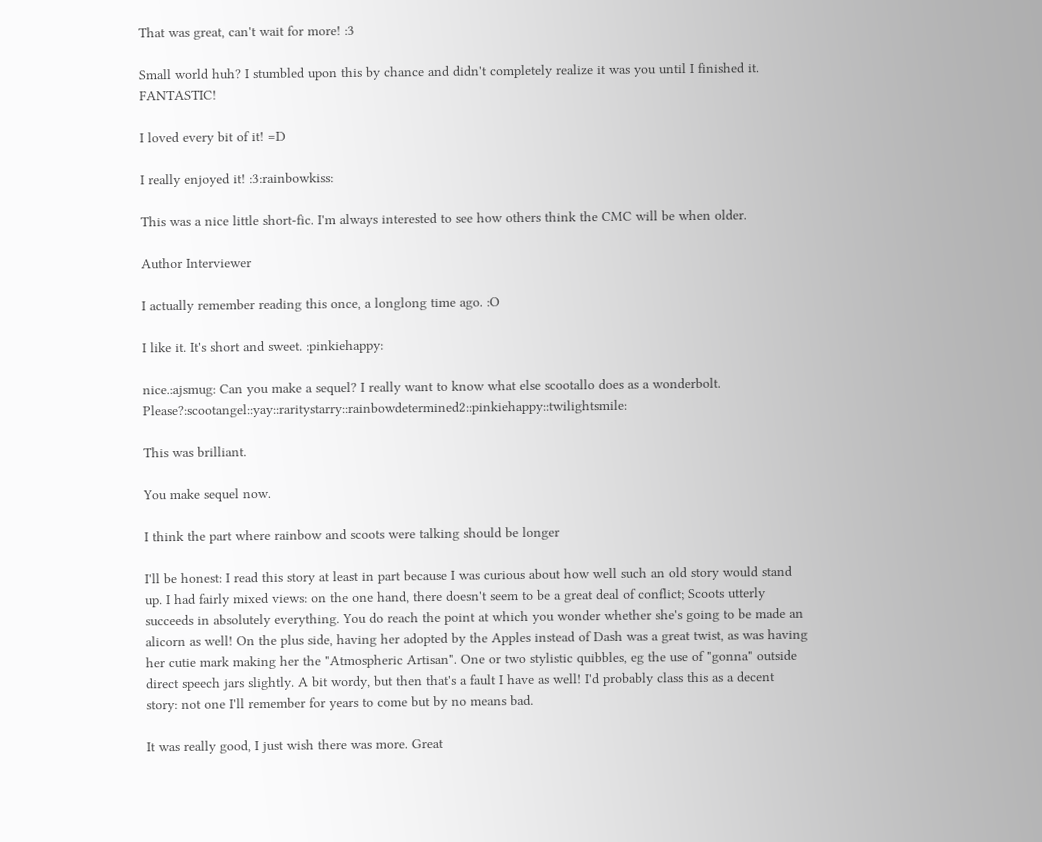That was great, can't wait for more! :3

Small world huh? I stumbled upon this by chance and didn't completely realize it was you until I finished it. FANTASTIC!

I loved every bit of it! =D

I really enjoyed it! :3:rainbowkiss:

This was a nice little short-fic. I'm always interested to see how others think the CMC will be when older.

Author Interviewer

I actually remember reading this once, a longlong time ago. :O

I like it. It's short and sweet. :pinkiehappy:

nice.:ajsmug: Can you make a sequel? I really want to know what else scootallo does as a wonderbolt. Please?:scootangel::yay::raritystarry::rainbowdetermined2::pinkiehappy::twilightsmile:

This was brilliant.

You make sequel now.

I think the part where rainbow and scoots were talking should be longer

I'll be honest: I read this story at least in part because I was curious about how well such an old story would stand up. I had fairly mixed views: on the one hand, there doesn't seem to be a great deal of conflict; Scoots utterly succeeds in absolutely everything. You do reach the point at which you wonder whether she's going to be made an alicorn as well! On the plus side, having her adopted by the Apples instead of Dash was a great twist, as was having her cutie mark making her the "Atmospheric Artisan". One or two stylistic quibbles, eg the use of "gonna" outside direct speech jars slightly. A bit wordy, but then that's a fault I have as well! I'd probably class this as a decent story: not one I'll remember for years to come but by no means bad.

It was really good, I just wish there was more. Great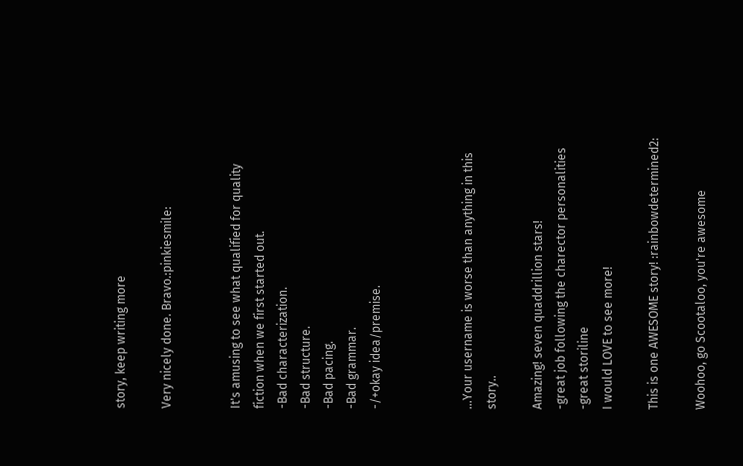story, keep writing more

Very nicely done. Bravo.:pinkiesmile:


It's amusing to see what qualified for quality fiction when we first started out.
-Bad characterization.
-Bad structure.
-Bad pacing.
-Bad grammar.
-/+okay idea/premise.



...Your username is worse than anything in this story..

Amazing! seven quaddrillion stars!
-great job following the charector personalities
-great storiline
I would LOVE to see more!

This is one AWESOME story! :rainbowdetermined2:

Woohoo, go Scootaloo, you're awesome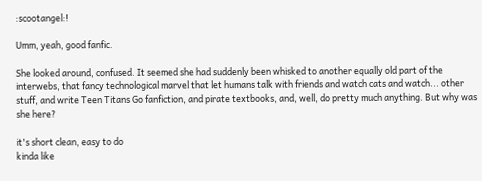:scootangel:!

Umm, yeah, good fanfic.

She looked around, confused. It seemed she had suddenly been whisked to another equally old part of the interwebs, that fancy technological marvel that let humans talk with friends and watch cats and watch... other stuff, and write Teen Titans Go fanfiction, and pirate textbooks, and, well, do pretty much anything. But why was she here?

it's short clean, easy to do
kinda like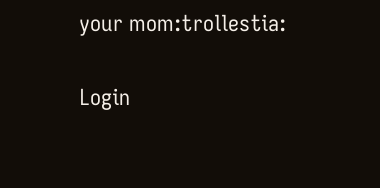your mom:trollestia:

Login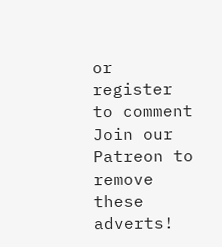or register to comment
Join our Patreon to remove these adverts!